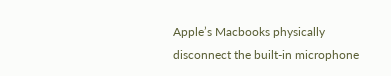Apple’s Macbooks physically disconnect the built-in microphone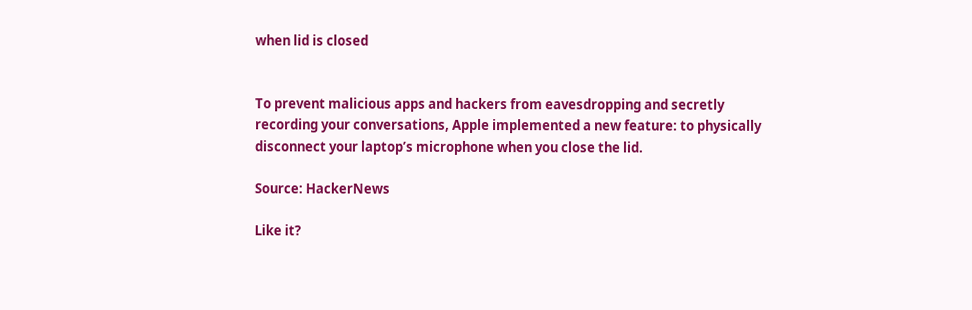when lid is closed


To prevent malicious apps and hackers from eavesdropping and secretly recording your conversations, Apple implemented a new feature: to physically disconnect your laptop’s microphone when you close the lid.

Source: HackerNews

Like it?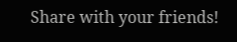Share with your friends!